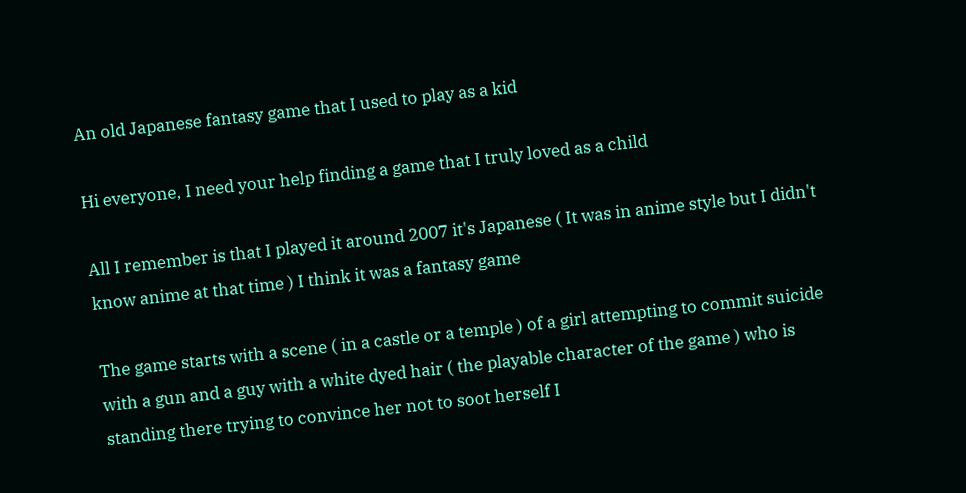An old Japanese fantasy game that I used to play as a kid

Hi everyone, I need your help finding a game that I truly loved as a child

All I remember is that I played it around 2007 it's Japanese ( It was in anime style but I didn't know anime at that time ) I think it was a fantasy game

The game starts with a scene ( in a castle or a temple ) of a girl attempting to commit suicide with a gun and a guy with a white dyed hair ( the playable character of the game ) who is standing there trying to convince her not to soot herself I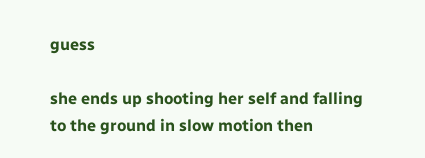guess

she ends up shooting her self and falling to the ground in slow motion then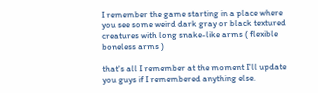I remember the game starting in a place where you see some weird dark gray or black textured creatures with long snake-like arms ( flexible boneless arms )

that's all I remember at the moment I'll update you guys if I remembered anything else.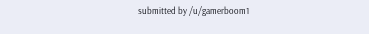submitted by /u/gamerboom1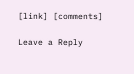[link] [comments]

Leave a Reply